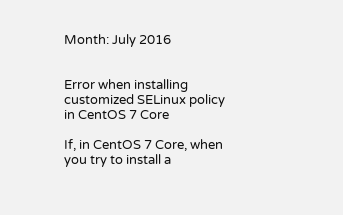Month: July 2016


Error when installing customized SELinux policy in CentOS 7 Core

If, in CentOS 7 Core, when you try to install a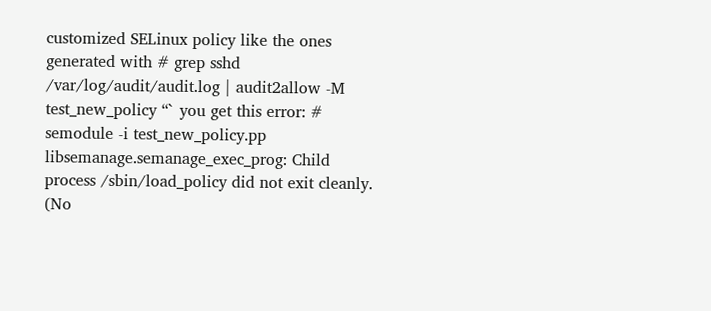customized SELinux policy like the ones generated with # grep sshd /var/log/audit/audit.log | audit2allow -M test_new_policy “` you get this error: # semodule -i test_new_policy.pp libsemanage.semanage_exec_prog: Child process /sbin/load_policy did not exit cleanly. (No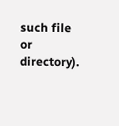such file or directory).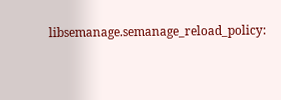libsemanage.semanage_reload_policy: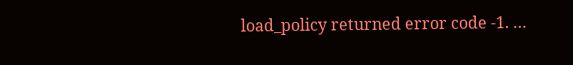load_policy returned error code -1. …